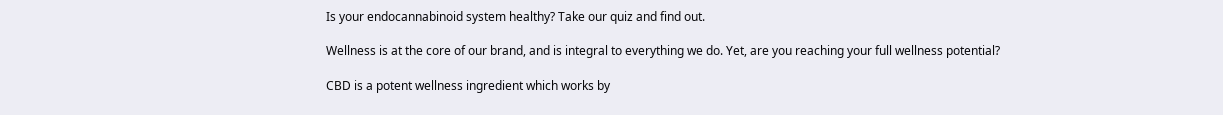Is your endocannabinoid system healthy? Take our quiz and find out.

Wellness is at the core of our brand, and is integral to everything we do. Yet, are you reaching your full wellness potential?

CBD is a potent wellness ingredient which works by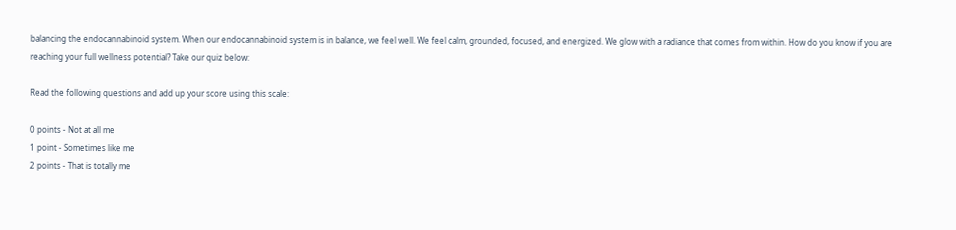balancing the endocannabinoid system. When our endocannabinoid system is in balance, we feel well. We feel calm, grounded, focused, and energized. We glow with a radiance that comes from within. How do you know if you are reaching your full wellness potential? Take our quiz below:

Read the following questions and add up your score using this scale:

0 points - Not at all me
1 point - Sometimes like me
2 points - That is totally me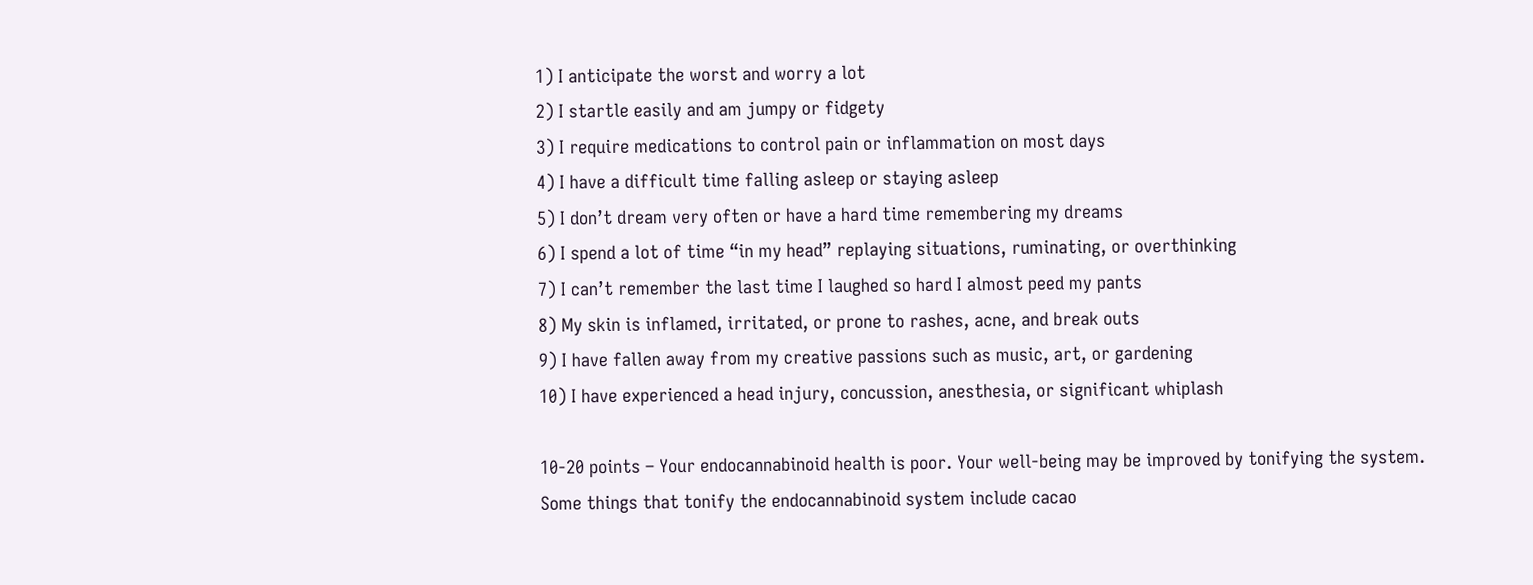1) I anticipate the worst and worry a lot
2) I startle easily and am jumpy or fidgety
3) I require medications to control pain or inflammation on most days
4) I have a difficult time falling asleep or staying asleep
5) I don’t dream very often or have a hard time remembering my dreams
6) I spend a lot of time “in my head” replaying situations, ruminating, or overthinking
7) I can’t remember the last time I laughed so hard I almost peed my pants
8) My skin is inflamed, irritated, or prone to rashes, acne, and break outs
9) I have fallen away from my creative passions such as music, art, or gardening
10) I have experienced a head injury, concussion, anesthesia, or significant whiplash

10-20 points – Your endocannabinoid health is poor. Your well-being may be improved by tonifying the system. Some things that tonify the endocannabinoid system include cacao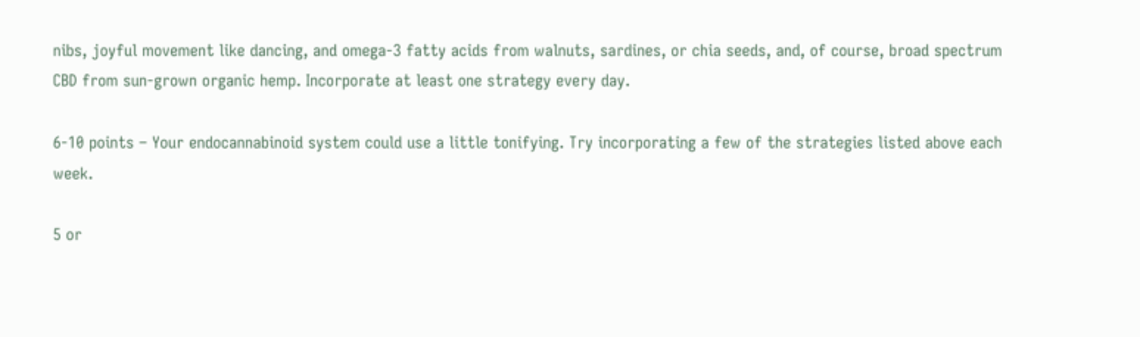nibs, joyful movement like dancing, and omega-3 fatty acids from walnuts, sardines, or chia seeds, and, of course, broad spectrum CBD from sun-grown organic hemp. Incorporate at least one strategy every day.

6-10 points – Your endocannabinoid system could use a little tonifying. Try incorporating a few of the strategies listed above each week.

5 or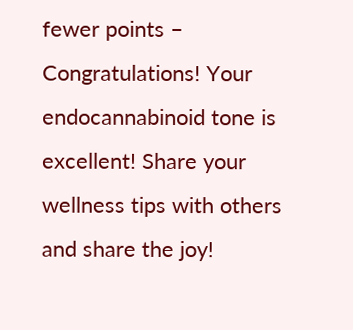fewer points – Congratulations! Your endocannabinoid tone is excellent! Share your wellness tips with others and share the joy!